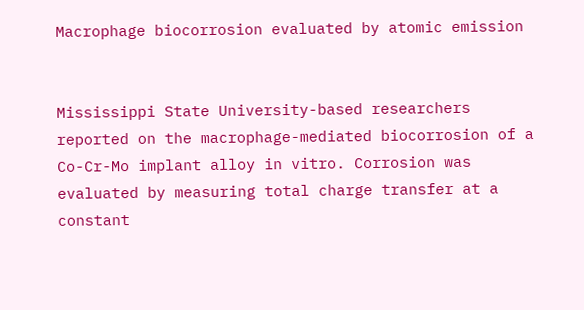Macrophage biocorrosion evaluated by atomic emission


Mississippi State University-based researchers reported on the macrophage-mediated biocorrosion of a Co-Cr-Mo implant alloy in vitro. Corrosion was evaluated by measuring total charge transfer at a constant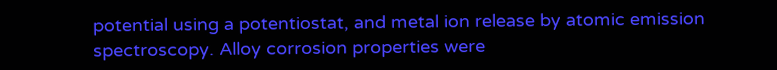potential using a potentiostat, and metal ion release by atomic emission spectroscopy. Alloy corrosion properties were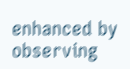enhanced by observing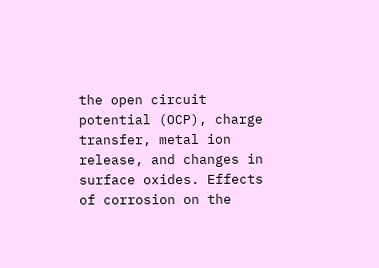the open circuit potential (OCP), charge transfer, metal ion release, and changes in surface oxides. Effects of corrosion on the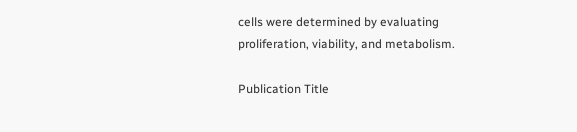cells were determined by evaluating proliferation, viability, and metabolism.

Publication Title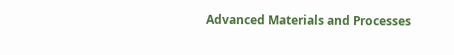Advanced Materials and Processes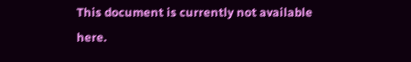This document is currently not available here.